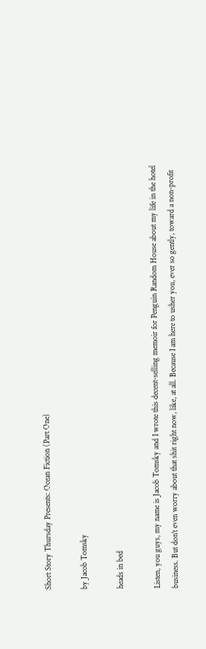Short Story Thursday Presents: Ocean Fiction (Part One)

by Jacob Tomsky

heads in bed

Listen, you guys, my name is Jacob Tomsky and I wrote this decent-selling memoir for Penguin Random House about my life in the hotel business. But don’t even worry about that shit right now, like, at all. Because I am here to usher you, ever so gently, toward a non-profit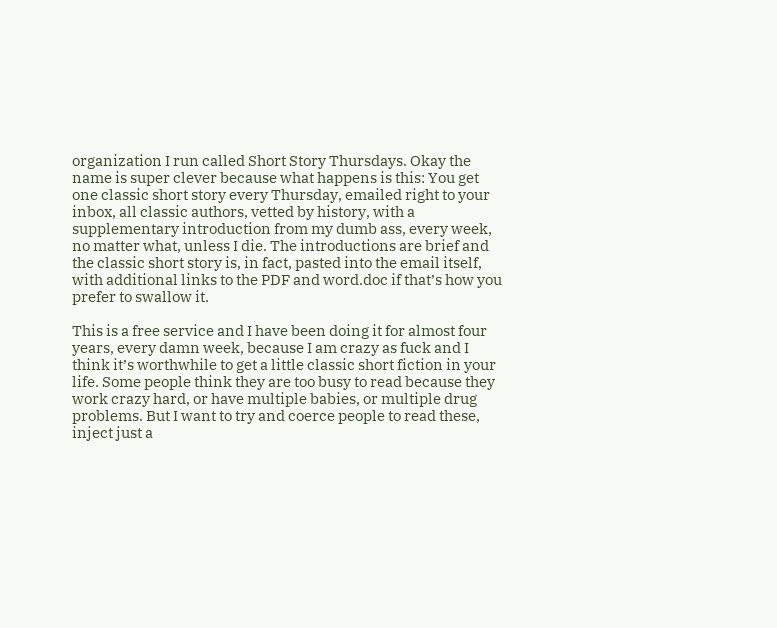organization I run called Short Story Thursdays. Okay the name is super clever because what happens is this: You get one classic short story every Thursday, emailed right to your inbox, all classic authors, vetted by history, with a supplementary introduction from my dumb ass, every week, no matter what, unless I die. The introductions are brief and the classic short story is, in fact, pasted into the email itself, with additional links to the PDF and word.doc if that’s how you prefer to swallow it.

This is a free service and I have been doing it for almost four years, every damn week, because I am crazy as fuck and I think it’s worthwhile to get a little classic short fiction in your life. Some people think they are too busy to read because they work crazy hard, or have multiple babies, or multiple drug problems. But I want to try and coerce people to read these, inject just a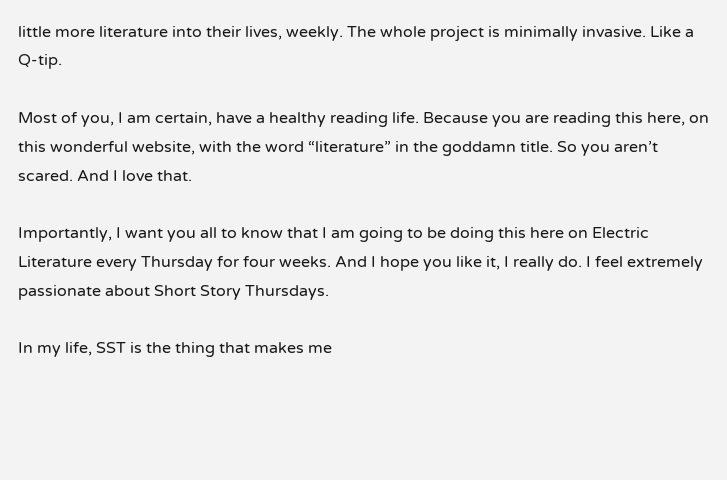little more literature into their lives, weekly. The whole project is minimally invasive. Like a Q-tip.

Most of you, I am certain, have a healthy reading life. Because you are reading this here, on this wonderful website, with the word “literature” in the goddamn title. So you aren’t scared. And I love that.

Importantly, I want you all to know that I am going to be doing this here on Electric Literature every Thursday for four weeks. And I hope you like it, I really do. I feel extremely passionate about Short Story Thursdays.

In my life, SST is the thing that makes me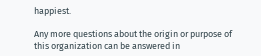happiest.

Any more questions about the origin or purpose of this organization can be answered in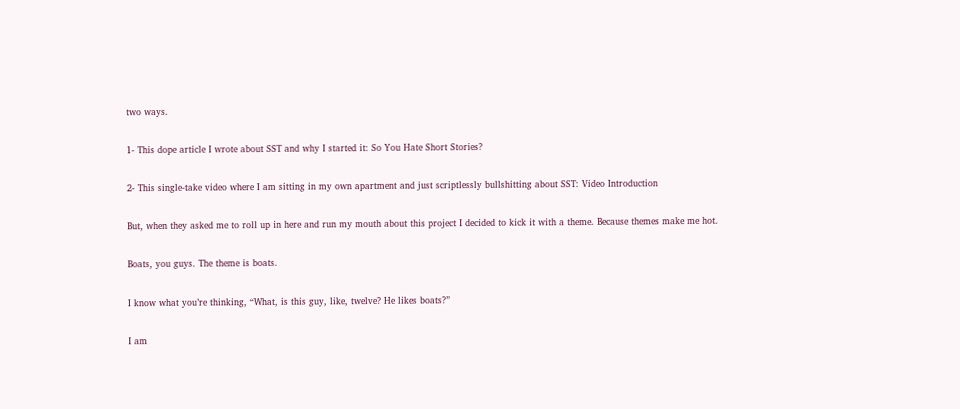two ways.

1- This dope article I wrote about SST and why I started it: So You Hate Short Stories?

2- This single-take video where I am sitting in my own apartment and just scriptlessly bullshitting about SST: Video Introduction

But, when they asked me to roll up in here and run my mouth about this project I decided to kick it with a theme. Because themes make me hot.

Boats, you guys. The theme is boats.

I know what you’re thinking, “What, is this guy, like, twelve? He likes boats?”

I am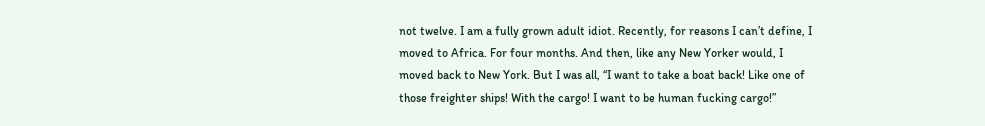not twelve. I am a fully grown adult idiot. Recently, for reasons I can’t define, I moved to Africa. For four months. And then, like any New Yorker would, I moved back to New York. But I was all, “I want to take a boat back! Like one of those freighter ships! With the cargo! I want to be human fucking cargo!”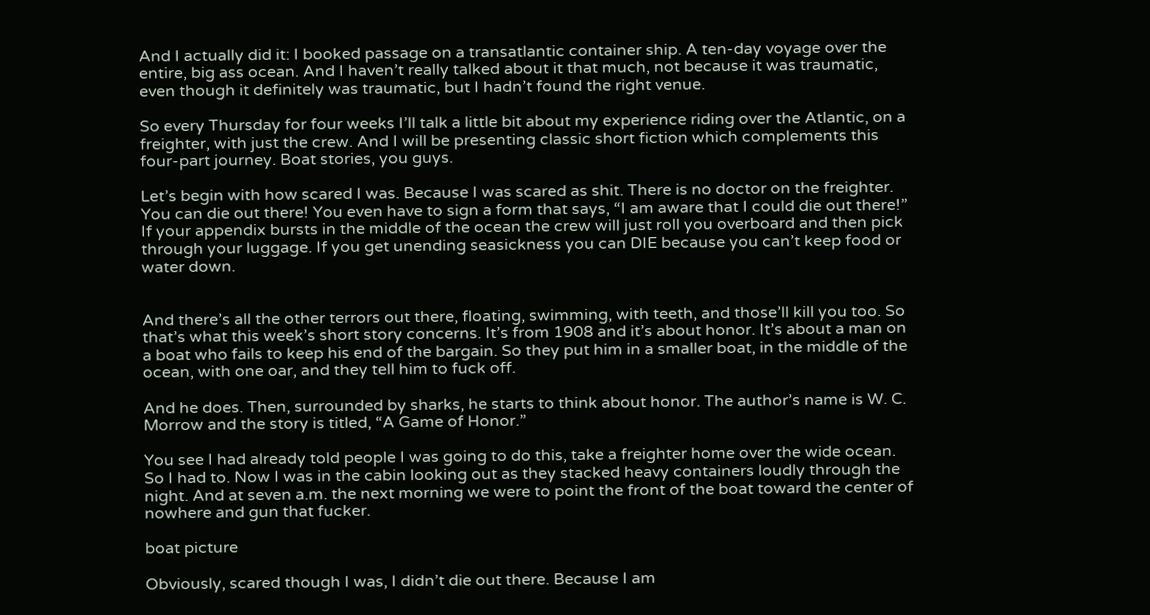And I actually did it: I booked passage on a transatlantic container ship. A ten-day voyage over the entire, big ass ocean. And I haven’t really talked about it that much, not because it was traumatic, even though it definitely was traumatic, but I hadn’t found the right venue.

So every Thursday for four weeks I’ll talk a little bit about my experience riding over the Atlantic, on a freighter, with just the crew. And I will be presenting classic short fiction which complements this four-part journey. Boat stories, you guys.

Let’s begin with how scared I was. Because I was scared as shit. There is no doctor on the freighter. You can die out there! You even have to sign a form that says, “I am aware that I could die out there!” If your appendix bursts in the middle of the ocean the crew will just roll you overboard and then pick through your luggage. If you get unending seasickness you can DIE because you can’t keep food or water down.


And there’s all the other terrors out there, floating, swimming, with teeth, and those’ll kill you too. So that’s what this week’s short story concerns. It’s from 1908 and it’s about honor. It’s about a man on a boat who fails to keep his end of the bargain. So they put him in a smaller boat, in the middle of the ocean, with one oar, and they tell him to fuck off.

And he does. Then, surrounded by sharks, he starts to think about honor. The author’s name is W. C. Morrow and the story is titled, “A Game of Honor.”

You see I had already told people I was going to do this, take a freighter home over the wide ocean. So I had to. Now I was in the cabin looking out as they stacked heavy containers loudly through the night. And at seven a.m. the next morning we were to point the front of the boat toward the center of nowhere and gun that fucker.

boat picture

Obviously, scared though I was, I didn’t die out there. Because I am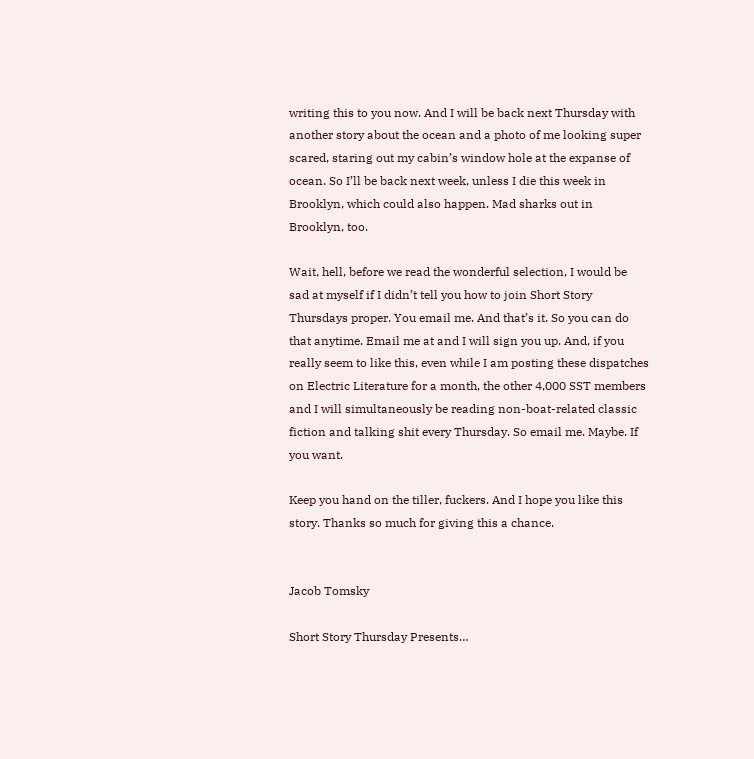writing this to you now. And I will be back next Thursday with another story about the ocean and a photo of me looking super scared, staring out my cabin’s window hole at the expanse of ocean. So I’ll be back next week, unless I die this week in Brooklyn, which could also happen. Mad sharks out in Brooklyn, too.

Wait, hell, before we read the wonderful selection, I would be sad at myself if I didn’t tell you how to join Short Story Thursdays proper. You email me. And that’s it. So you can do that anytime. Email me at and I will sign you up. And, if you really seem to like this, even while I am posting these dispatches on Electric Literature for a month, the other 4,000 SST members and I will simultaneously be reading non-boat-related classic fiction and talking shit every Thursday. So email me. Maybe. If you want.

Keep you hand on the tiller, fuckers. And I hope you like this story. Thanks so much for giving this a chance.


Jacob Tomsky

Short Story Thursday Presents…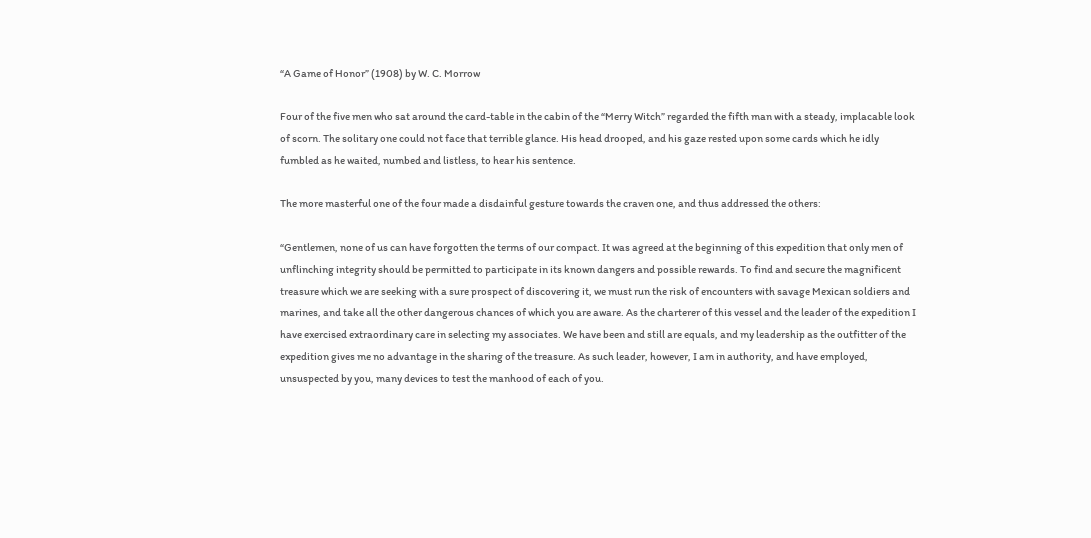“A Game of Honor” (1908) by W. C. Morrow

Four of the five men who sat around the card-table in the cabin of the “Merry Witch” regarded the fifth man with a steady, implacable look of scorn. The solitary one could not face that terrible glance. His head drooped, and his gaze rested upon some cards which he idly fumbled as he waited, numbed and listless, to hear his sentence.

The more masterful one of the four made a disdainful gesture towards the craven one, and thus addressed the others:

“Gentlemen, none of us can have forgotten the terms of our compact. It was agreed at the beginning of this expedition that only men of unflinching integrity should be permitted to participate in its known dangers and possible rewards. To find and secure the magnificent treasure which we are seeking with a sure prospect of discovering it, we must run the risk of encounters with savage Mexican soldiers and marines, and take all the other dangerous chances of which you are aware. As the charterer of this vessel and the leader of the expedition I have exercised extraordinary care in selecting my associates. We have been and still are equals, and my leadership as the outfitter of the expedition gives me no advantage in the sharing of the treasure. As such leader, however, I am in authority, and have employed, unsuspected by you, many devices to test the manhood of each of you.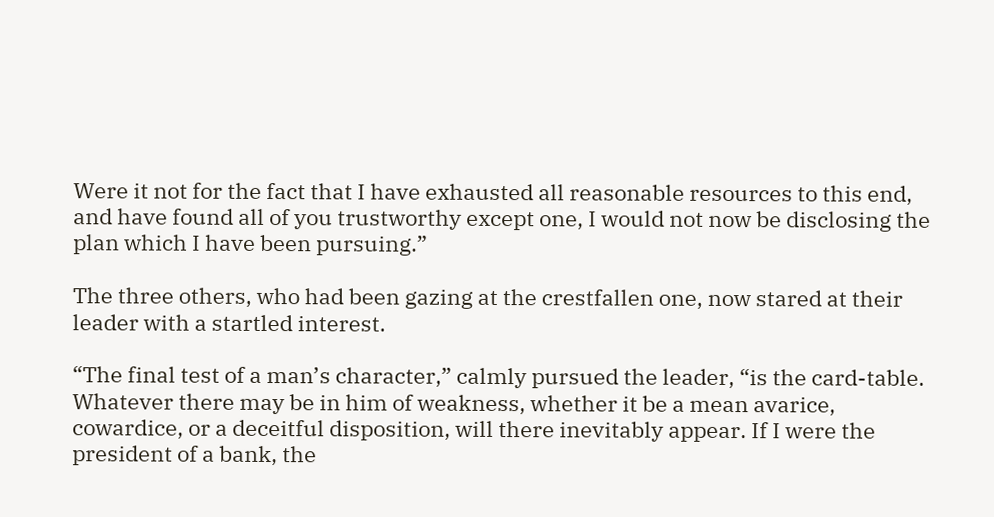Were it not for the fact that I have exhausted all reasonable resources to this end, and have found all of you trustworthy except one, I would not now be disclosing the plan which I have been pursuing.”

The three others, who had been gazing at the crestfallen one, now stared at their leader with a startled interest.

“The final test of a man’s character,” calmly pursued the leader, “is the card-table. Whatever there may be in him of weakness, whether it be a mean avarice, cowardice, or a deceitful disposition, will there inevitably appear. If I were the president of a bank, the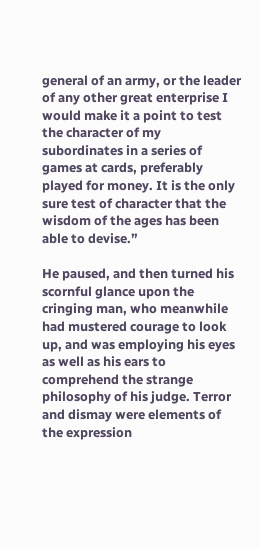general of an army, or the leader of any other great enterprise I would make it a point to test the character of my subordinates in a series of games at cards, preferably played for money. It is the only sure test of character that the wisdom of the ages has been able to devise.”

He paused, and then turned his scornful glance upon the cringing man, who meanwhile had mustered courage to look up, and was employing his eyes as well as his ears to comprehend the strange philosophy of his judge. Terror and dismay were elements of the expression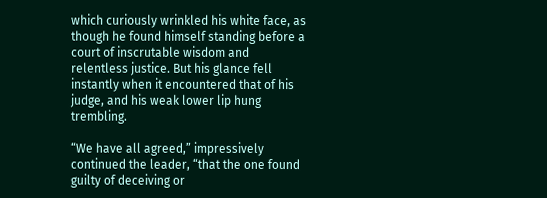which curiously wrinkled his white face, as though he found himself standing before a court of inscrutable wisdom and relentless justice. But his glance fell instantly when it encountered that of his judge, and his weak lower lip hung trembling.

“We have all agreed,” impressively continued the leader, “that the one found guilty of deceiving or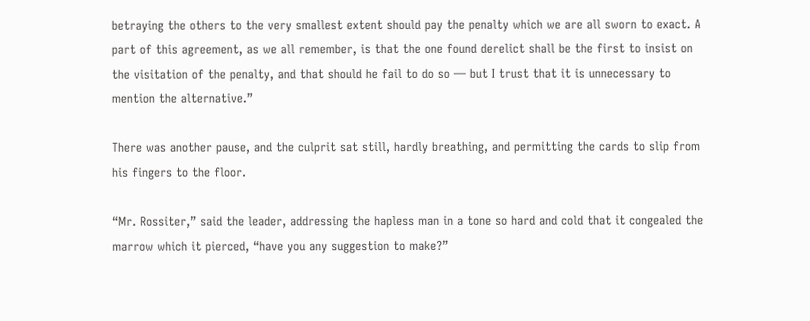betraying the others to the very smallest extent should pay the penalty which we are all sworn to exact. A part of this agreement, as we all remember, is that the one found derelict shall be the first to insist on the visitation of the penalty, and that should he fail to do so — but I trust that it is unnecessary to mention the alternative.”

There was another pause, and the culprit sat still, hardly breathing, and permitting the cards to slip from his fingers to the floor.

“Mr. Rossiter,” said the leader, addressing the hapless man in a tone so hard and cold that it congealed the marrow which it pierced, “have you any suggestion to make?”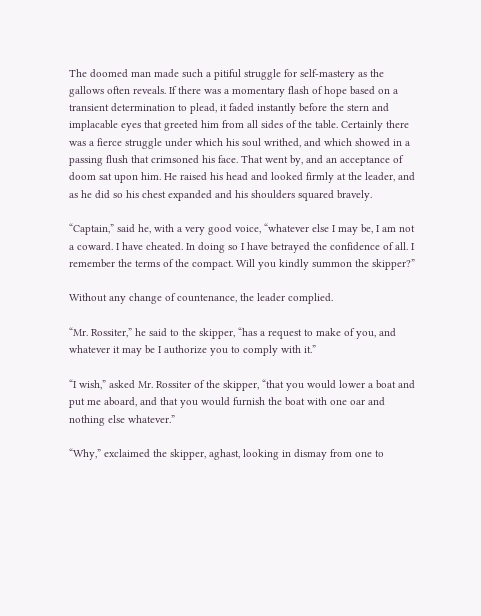The doomed man made such a pitiful struggle for self-mastery as the gallows often reveals. If there was a momentary flash of hope based on a transient determination to plead, it faded instantly before the stern and implacable eyes that greeted him from all sides of the table. Certainly there was a fierce struggle under which his soul writhed, and which showed in a passing flush that crimsoned his face. That went by, and an acceptance of doom sat upon him. He raised his head and looked firmly at the leader, and as he did so his chest expanded and his shoulders squared bravely.

“Captain,” said he, with a very good voice, “whatever else I may be, I am not a coward. I have cheated. In doing so I have betrayed the confidence of all. I remember the terms of the compact. Will you kindly summon the skipper?”

Without any change of countenance, the leader complied.

“Mr. Rossiter,” he said to the skipper, “has a request to make of you, and whatever it may be I authorize you to comply with it.”

“I wish,” asked Mr. Rossiter of the skipper, “that you would lower a boat and put me aboard, and that you would furnish the boat with one oar and nothing else whatever.”

“Why,” exclaimed the skipper, aghast, looking in dismay from one to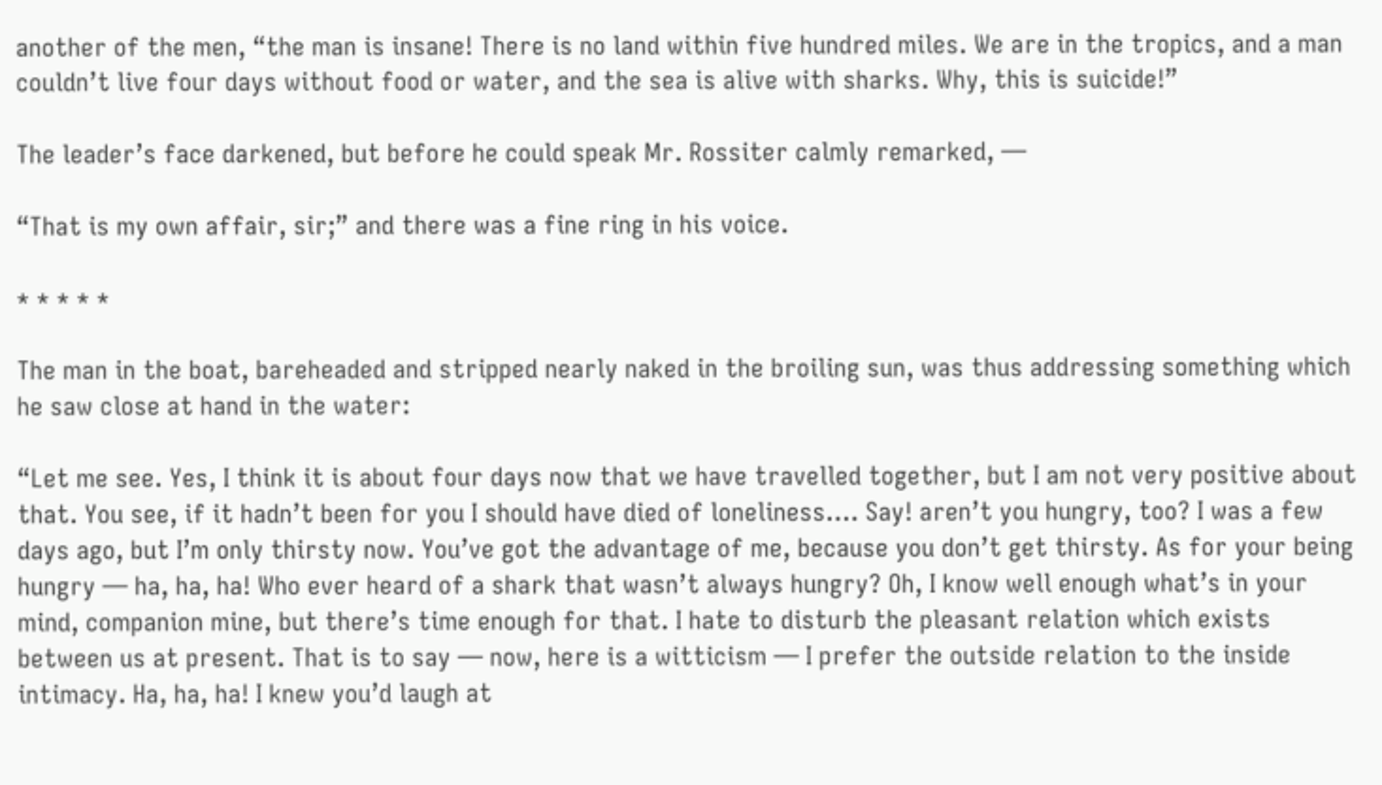another of the men, “the man is insane! There is no land within five hundred miles. We are in the tropics, and a man couldn’t live four days without food or water, and the sea is alive with sharks. Why, this is suicide!”

The leader’s face darkened, but before he could speak Mr. Rossiter calmly remarked, —

“That is my own affair, sir;” and there was a fine ring in his voice.

* * * * *

The man in the boat, bareheaded and stripped nearly naked in the broiling sun, was thus addressing something which he saw close at hand in the water:

“Let me see. Yes, I think it is about four days now that we have travelled together, but I am not very positive about that. You see, if it hadn’t been for you I should have died of loneliness…. Say! aren’t you hungry, too? I was a few days ago, but I’m only thirsty now. You’ve got the advantage of me, because you don’t get thirsty. As for your being hungry — ha, ha, ha! Who ever heard of a shark that wasn’t always hungry? Oh, I know well enough what’s in your mind, companion mine, but there’s time enough for that. I hate to disturb the pleasant relation which exists between us at present. That is to say — now, here is a witticism — I prefer the outside relation to the inside intimacy. Ha, ha, ha! I knew you’d laugh at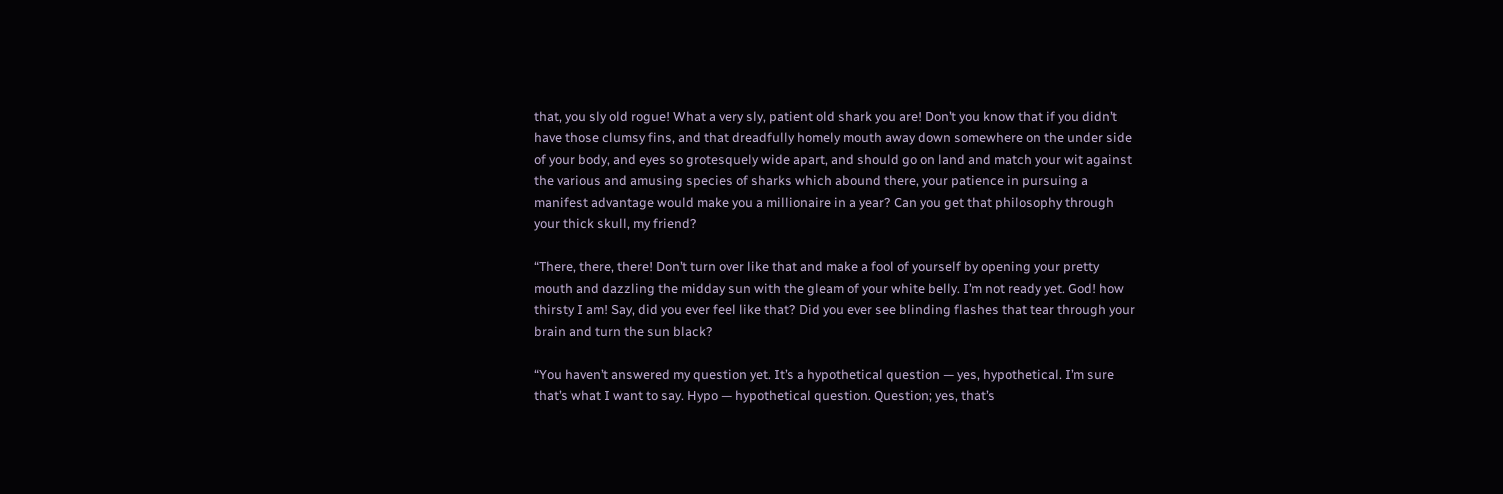that, you sly old rogue! What a very sly, patient old shark you are! Don’t you know that if you didn’t have those clumsy fins, and that dreadfully homely mouth away down somewhere on the under side of your body, and eyes so grotesquely wide apart, and should go on land and match your wit against the various and amusing species of sharks which abound there, your patience in pursuing a manifest advantage would make you a millionaire in a year? Can you get that philosophy through your thick skull, my friend?

“There, there, there! Don’t turn over like that and make a fool of yourself by opening your pretty mouth and dazzling the midday sun with the gleam of your white belly. I’m not ready yet. God! how thirsty I am! Say, did you ever feel like that? Did you ever see blinding flashes that tear through your brain and turn the sun black?

“You haven’t answered my question yet. It’s a hypothetical question — yes, hypothetical. I’m sure that’s what I want to say. Hypo — hypothetical question. Question; yes, that’s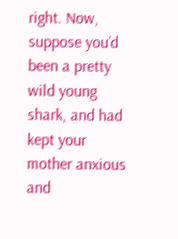right. Now, suppose you’d been a pretty wild young shark, and had kept your mother anxious and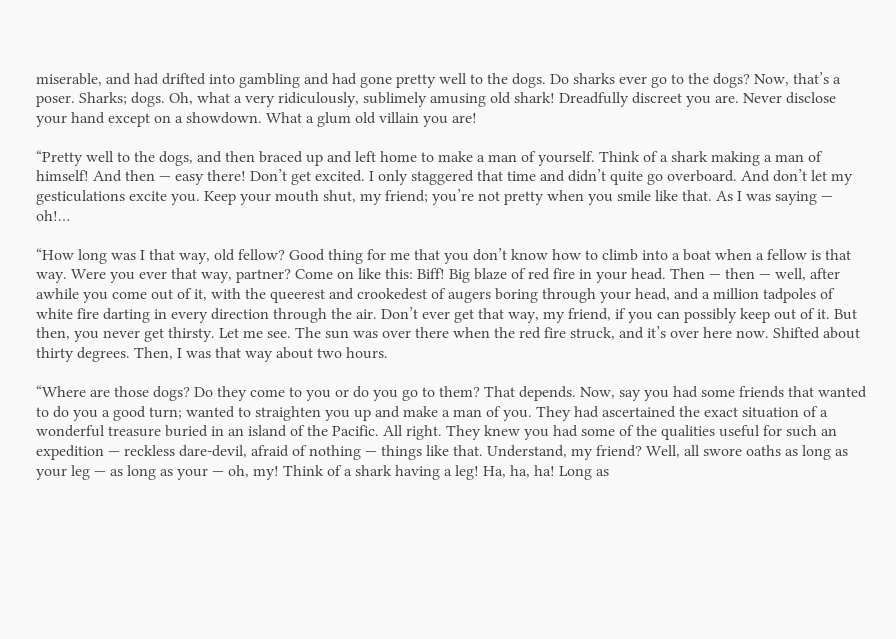miserable, and had drifted into gambling and had gone pretty well to the dogs. Do sharks ever go to the dogs? Now, that’s a poser. Sharks; dogs. Oh, what a very ridiculously, sublimely amusing old shark! Dreadfully discreet you are. Never disclose your hand except on a showdown. What a glum old villain you are!

“Pretty well to the dogs, and then braced up and left home to make a man of yourself. Think of a shark making a man of himself! And then — easy there! Don’t get excited. I only staggered that time and didn’t quite go overboard. And don’t let my gesticulations excite you. Keep your mouth shut, my friend; you’re not pretty when you smile like that. As I was saying — oh!…

“How long was I that way, old fellow? Good thing for me that you don’t know how to climb into a boat when a fellow is that way. Were you ever that way, partner? Come on like this: Biff! Big blaze of red fire in your head. Then — then — well, after awhile you come out of it, with the queerest and crookedest of augers boring through your head, and a million tadpoles of white fire darting in every direction through the air. Don’t ever get that way, my friend, if you can possibly keep out of it. But then, you never get thirsty. Let me see. The sun was over there when the red fire struck, and it’s over here now. Shifted about thirty degrees. Then, I was that way about two hours.

“Where are those dogs? Do they come to you or do you go to them? That depends. Now, say you had some friends that wanted to do you a good turn; wanted to straighten you up and make a man of you. They had ascertained the exact situation of a wonderful treasure buried in an island of the Pacific. All right. They knew you had some of the qualities useful for such an expedition — reckless dare-devil, afraid of nothing — things like that. Understand, my friend? Well, all swore oaths as long as your leg — as long as your — oh, my! Think of a shark having a leg! Ha, ha, ha! Long as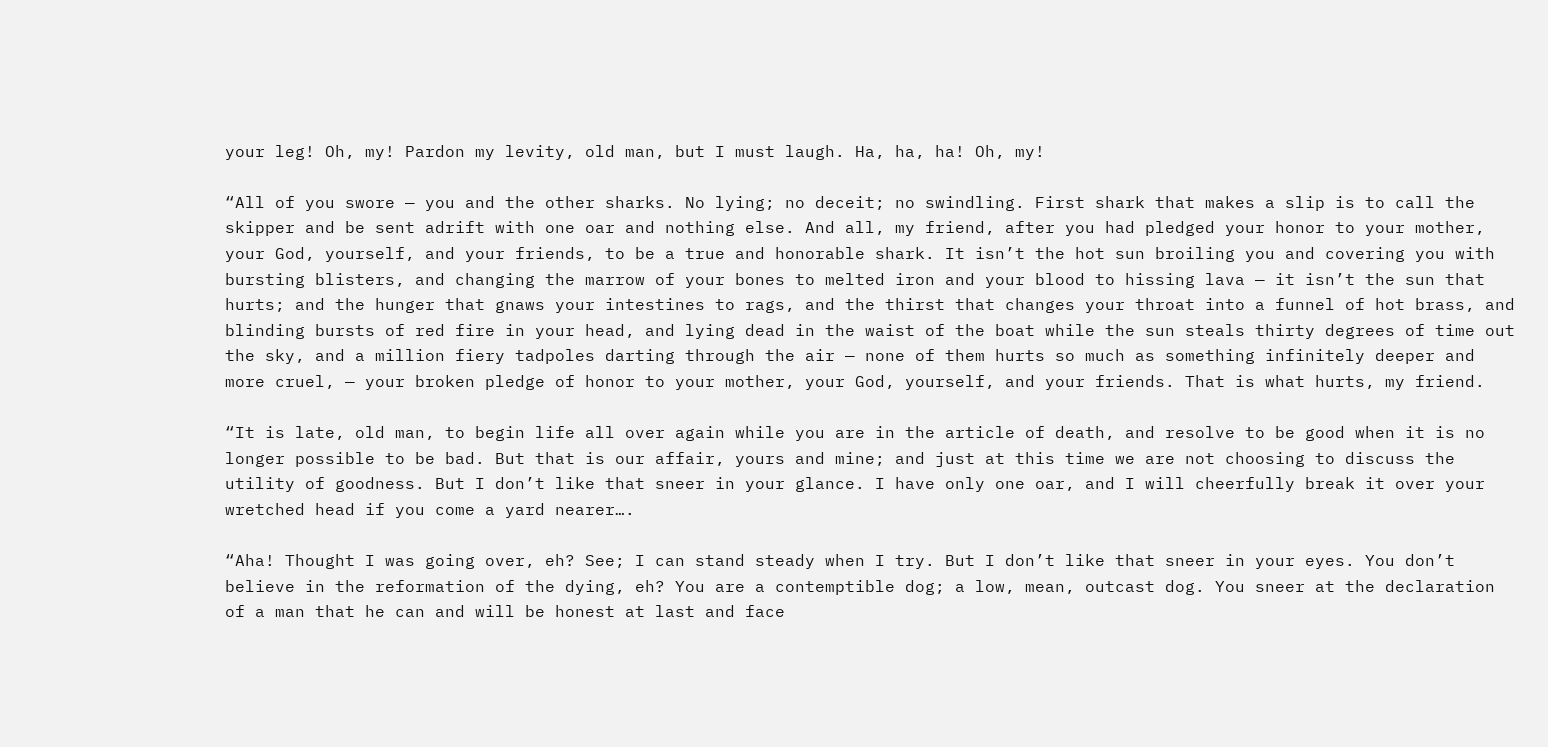your leg! Oh, my! Pardon my levity, old man, but I must laugh. Ha, ha, ha! Oh, my!

“All of you swore — you and the other sharks. No lying; no deceit; no swindling. First shark that makes a slip is to call the skipper and be sent adrift with one oar and nothing else. And all, my friend, after you had pledged your honor to your mother, your God, yourself, and your friends, to be a true and honorable shark. It isn’t the hot sun broiling you and covering you with bursting blisters, and changing the marrow of your bones to melted iron and your blood to hissing lava — it isn’t the sun that hurts; and the hunger that gnaws your intestines to rags, and the thirst that changes your throat into a funnel of hot brass, and blinding bursts of red fire in your head, and lying dead in the waist of the boat while the sun steals thirty degrees of time out the sky, and a million fiery tadpoles darting through the air — none of them hurts so much as something infinitely deeper and more cruel, — your broken pledge of honor to your mother, your God, yourself, and your friends. That is what hurts, my friend.

“It is late, old man, to begin life all over again while you are in the article of death, and resolve to be good when it is no longer possible to be bad. But that is our affair, yours and mine; and just at this time we are not choosing to discuss the utility of goodness. But I don’t like that sneer in your glance. I have only one oar, and I will cheerfully break it over your wretched head if you come a yard nearer….

“Aha! Thought I was going over, eh? See; I can stand steady when I try. But I don’t like that sneer in your eyes. You don’t believe in the reformation of the dying, eh? You are a contemptible dog; a low, mean, outcast dog. You sneer at the declaration of a man that he can and will be honest at last and face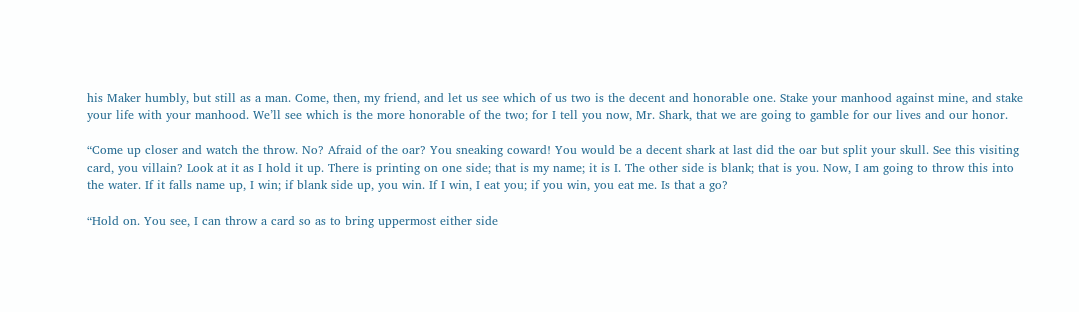his Maker humbly, but still as a man. Come, then, my friend, and let us see which of us two is the decent and honorable one. Stake your manhood against mine, and stake your life with your manhood. We’ll see which is the more honorable of the two; for I tell you now, Mr. Shark, that we are going to gamble for our lives and our honor.

“Come up closer and watch the throw. No? Afraid of the oar? You sneaking coward! You would be a decent shark at last did the oar but split your skull. See this visiting card, you villain? Look at it as I hold it up. There is printing on one side; that is my name; it is I. The other side is blank; that is you. Now, I am going to throw this into the water. If it falls name up, I win; if blank side up, you win. If I win, I eat you; if you win, you eat me. Is that a go?

“Hold on. You see, I can throw a card so as to bring uppermost either side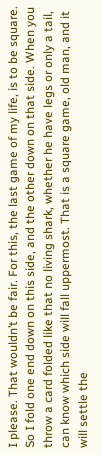I please. That wouldn’t be fair. For this, the last game of my life, is to be square. So I fold one end down on this side, and the other down on that side. When you throw a card folded like that no living shark, whether he have legs or only a tail, can know which side will fall uppermost. That is a square game, old man, and it will settle the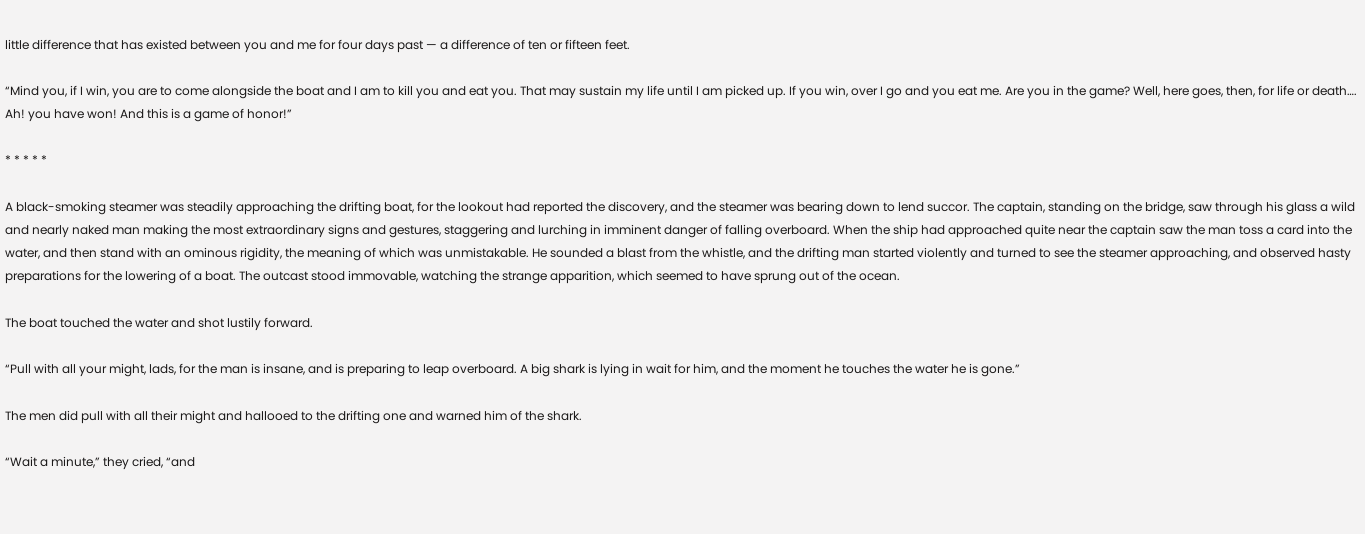little difference that has existed between you and me for four days past — a difference of ten or fifteen feet.

“Mind you, if I win, you are to come alongside the boat and I am to kill you and eat you. That may sustain my life until I am picked up. If you win, over I go and you eat me. Are you in the game? Well, here goes, then, for life or death…. Ah! you have won! And this is a game of honor!”

* * * * *

A black-smoking steamer was steadily approaching the drifting boat, for the lookout had reported the discovery, and the steamer was bearing down to lend succor. The captain, standing on the bridge, saw through his glass a wild and nearly naked man making the most extraordinary signs and gestures, staggering and lurching in imminent danger of falling overboard. When the ship had approached quite near the captain saw the man toss a card into the water, and then stand with an ominous rigidity, the meaning of which was unmistakable. He sounded a blast from the whistle, and the drifting man started violently and turned to see the steamer approaching, and observed hasty preparations for the lowering of a boat. The outcast stood immovable, watching the strange apparition, which seemed to have sprung out of the ocean.

The boat touched the water and shot lustily forward.

“Pull with all your might, lads, for the man is insane, and is preparing to leap overboard. A big shark is lying in wait for him, and the moment he touches the water he is gone.”

The men did pull with all their might and hallooed to the drifting one and warned him of the shark.

“Wait a minute,” they cried, “and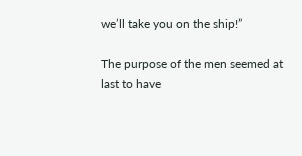we’ll take you on the ship!”

The purpose of the men seemed at last to have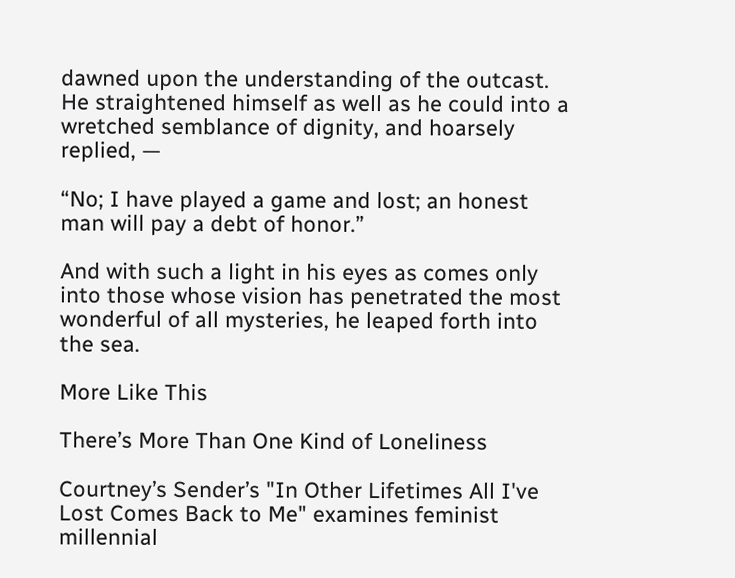dawned upon the understanding of the outcast. He straightened himself as well as he could into a wretched semblance of dignity, and hoarsely replied, —

“No; I have played a game and lost; an honest man will pay a debt of honor.”

And with such a light in his eyes as comes only into those whose vision has penetrated the most wonderful of all mysteries, he leaped forth into the sea.

More Like This

There’s More Than One Kind of Loneliness

Courtney’s Sender’s "In Other Lifetimes All I've Lost Comes Back to Me" examines feminist millennial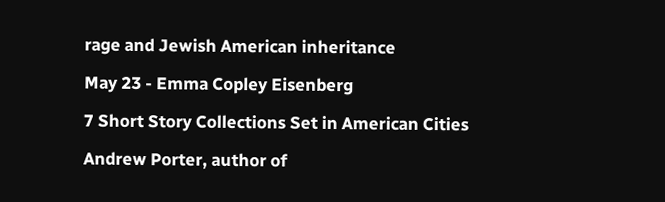rage and Jewish American inheritance

May 23 - Emma Copley Eisenberg

7 Short Story Collections Set in American Cities

Andrew Porter, author of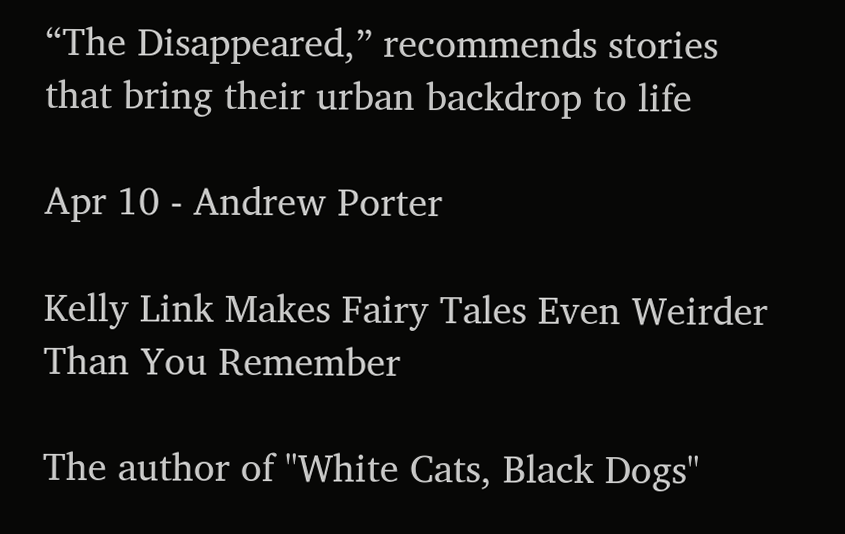“The Disappeared,” recommends stories that bring their urban backdrop to life

Apr 10 - Andrew Porter

Kelly Link Makes Fairy Tales Even Weirder Than You Remember

The author of "White Cats, Black Dogs"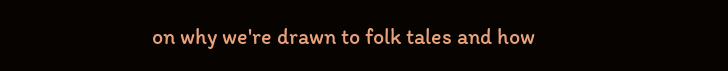on why we're drawn to folk tales and how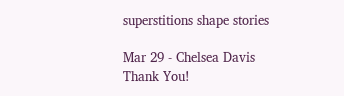superstitions shape stories

Mar 29 - Chelsea Davis
Thank You!